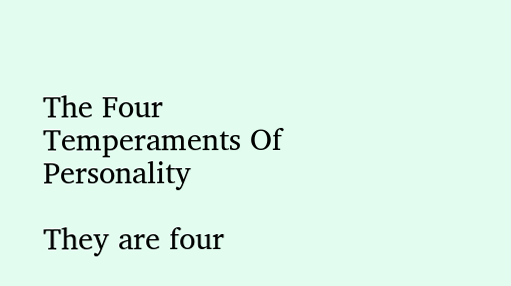The Four Temperaments Of Personality

They are four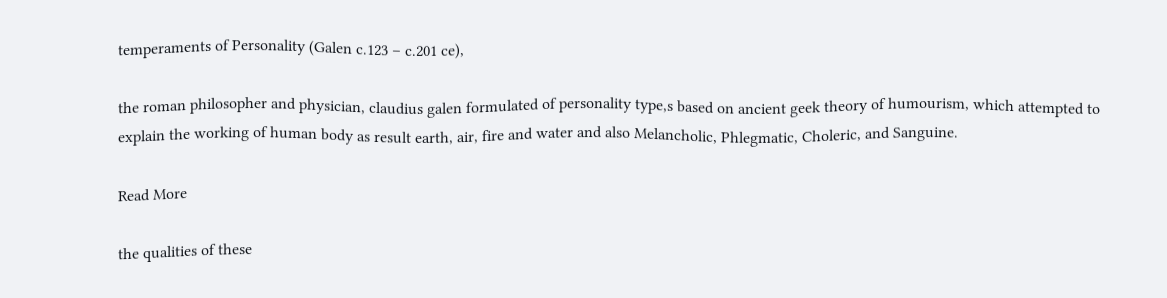temperaments of Personality (Galen c.123 – c.201 ce),

the roman philosopher and physician, claudius galen formulated of personality type,s based on ancient geek theory of humourism, which attempted to explain the working of human body as result earth, air, fire and water and also Melancholic, Phlegmatic, Choleric, and Sanguine.

Read More

the qualities of these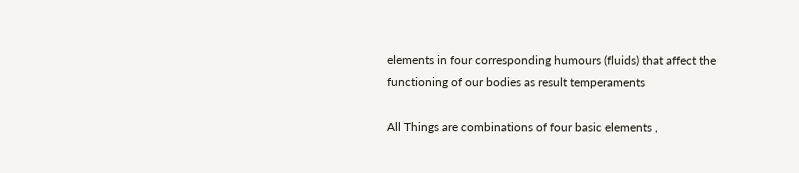elements in four corresponding humours (fluids) that affect the functioning of our bodies as result temperaments

All Things are combinations of four basic elements ,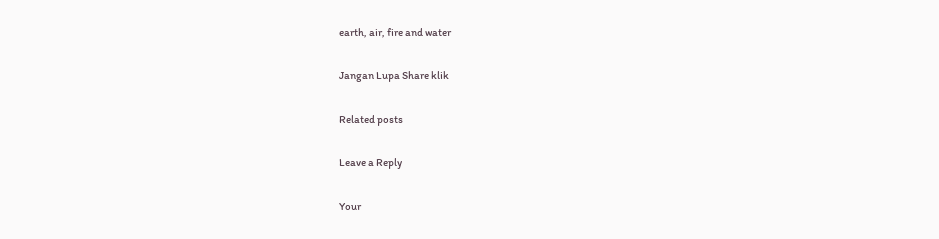earth, air, fire and water

Jangan Lupa Share klik

Related posts

Leave a Reply

Your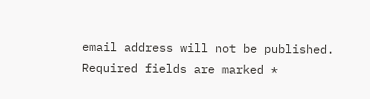email address will not be published. Required fields are marked *